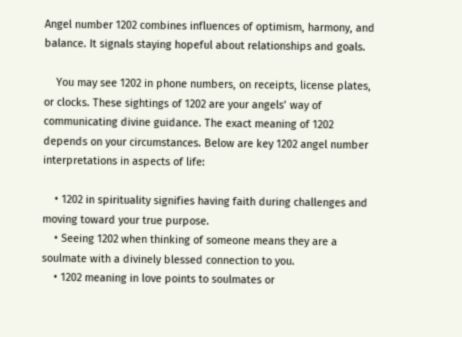Angel number 1202 combines influences of optimism, harmony, and balance. It signals staying hopeful about relationships and goals.

    You may see 1202 in phone numbers, on receipts, license plates, or clocks. These sightings of 1202 are your angels’ way of communicating divine guidance. The exact meaning of 1202 depends on your circumstances. Below are key 1202 angel number interpretations in aspects of life:

    • 1202 in spirituality signifies having faith during challenges and moving toward your true purpose.
    • Seeing 1202 when thinking of someone means they are a soulmate with a divinely blessed connection to you.
    • 1202 meaning in love points to soulmates or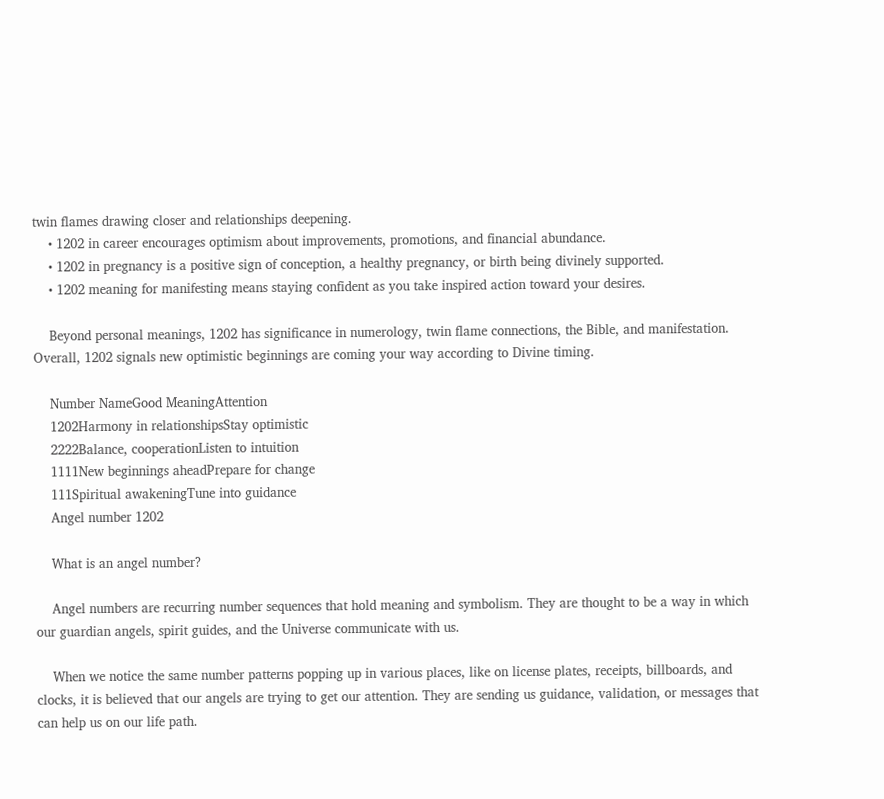twin flames drawing closer and relationships deepening.
    • 1202 in career encourages optimism about improvements, promotions, and financial abundance.
    • 1202 in pregnancy is a positive sign of conception, a healthy pregnancy, or birth being divinely supported.
    • 1202 meaning for manifesting means staying confident as you take inspired action toward your desires.

    Beyond personal meanings, 1202 has significance in numerology, twin flame connections, the Bible, and manifestation. Overall, 1202 signals new optimistic beginnings are coming your way according to Divine timing.

    Number NameGood MeaningAttention
    1202Harmony in relationshipsStay optimistic
    2222Balance, cooperationListen to intuition
    1111New beginnings aheadPrepare for change
    111Spiritual awakeningTune into guidance
    Angel number 1202

    What is an angel number?

    Angel numbers are recurring number sequences that hold meaning and symbolism. They are thought to be a way in which our guardian angels, spirit guides, and the Universe communicate with us.

    When we notice the same number patterns popping up in various places, like on license plates, receipts, billboards, and clocks, it is believed that our angels are trying to get our attention. They are sending us guidance, validation, or messages that can help us on our life path.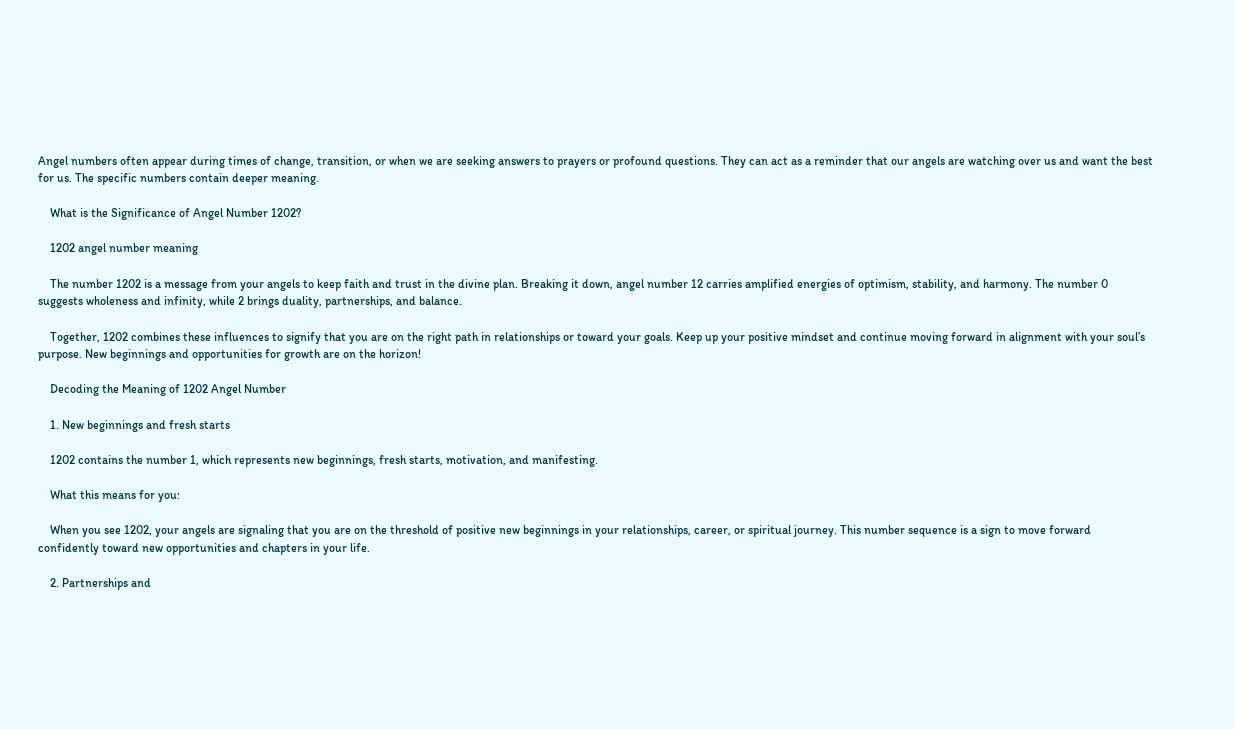Angel numbers often appear during times of change, transition, or when we are seeking answers to prayers or profound questions. They can act as a reminder that our angels are watching over us and want the best for us. The specific numbers contain deeper meaning.

    What is the Significance of Angel Number 1202?

    1202 angel number meaning

    The number 1202 is a message from your angels to keep faith and trust in the divine plan. Breaking it down, angel number 12 carries amplified energies of optimism, stability, and harmony. The number 0 suggests wholeness and infinity, while 2 brings duality, partnerships, and balance.

    Together, 1202 combines these influences to signify that you are on the right path in relationships or toward your goals. Keep up your positive mindset and continue moving forward in alignment with your soul’s purpose. New beginnings and opportunities for growth are on the horizon!

    Decoding the Meaning of 1202 Angel Number

    1. New beginnings and fresh starts

    1202 contains the number 1, which represents new beginnings, fresh starts, motivation, and manifesting.

    What this means for you:

    When you see 1202, your angels are signaling that you are on the threshold of positive new beginnings in your relationships, career, or spiritual journey. This number sequence is a sign to move forward confidently toward new opportunities and chapters in your life.

    2. Partnerships and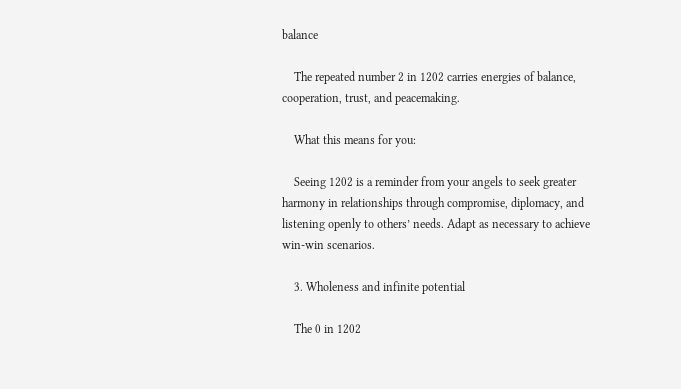balance

    The repeated number 2 in 1202 carries energies of balance, cooperation, trust, and peacemaking.

    What this means for you:

    Seeing 1202 is a reminder from your angels to seek greater harmony in relationships through compromise, diplomacy, and listening openly to others’ needs. Adapt as necessary to achieve win-win scenarios.

    3. Wholeness and infinite potential

    The 0 in 1202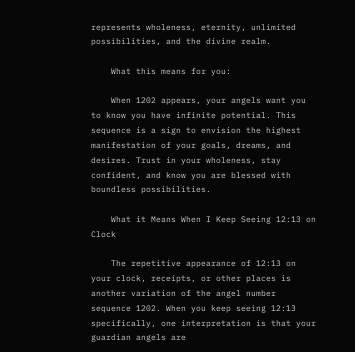represents wholeness, eternity, unlimited possibilities, and the divine realm.

    What this means for you:

    When 1202 appears, your angels want you to know you have infinite potential. This sequence is a sign to envision the highest manifestation of your goals, dreams, and desires. Trust in your wholeness, stay confident, and know you are blessed with boundless possibilities.

    What it Means When I Keep Seeing 12:13 on Clock

    The repetitive appearance of 12:13 on your clock, receipts, or other places is another variation of the angel number sequence 1202. When you keep seeing 12:13 specifically, one interpretation is that your guardian angels are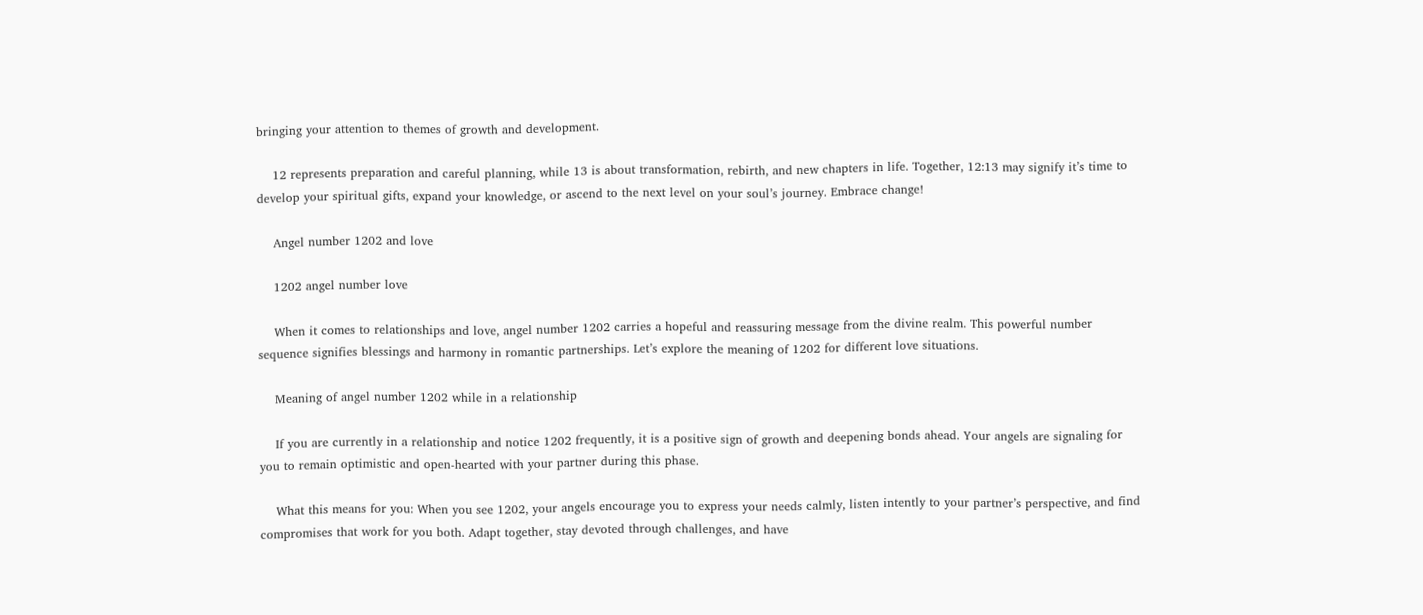bringing your attention to themes of growth and development.

    12 represents preparation and careful planning, while 13 is about transformation, rebirth, and new chapters in life. Together, 12:13 may signify it’s time to develop your spiritual gifts, expand your knowledge, or ascend to the next level on your soul’s journey. Embrace change!

    Angel number 1202 and love

    1202 angel number love

    When it comes to relationships and love, angel number 1202 carries a hopeful and reassuring message from the divine realm. This powerful number sequence signifies blessings and harmony in romantic partnerships. Let’s explore the meaning of 1202 for different love situations.

    Meaning of angel number 1202 while in a relationship

    If you are currently in a relationship and notice 1202 frequently, it is a positive sign of growth and deepening bonds ahead. Your angels are signaling for you to remain optimistic and open-hearted with your partner during this phase.

    What this means for you: When you see 1202, your angels encourage you to express your needs calmly, listen intently to your partner’s perspective, and find compromises that work for you both. Adapt together, stay devoted through challenges, and have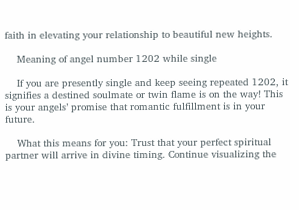faith in elevating your relationship to beautiful new heights.

    Meaning of angel number 1202 while single

    If you are presently single and keep seeing repeated 1202, it signifies a destined soulmate or twin flame is on the way! This is your angels’ promise that romantic fulfillment is in your future.

    What this means for you: Trust that your perfect spiritual partner will arrive in divine timing. Continue visualizing the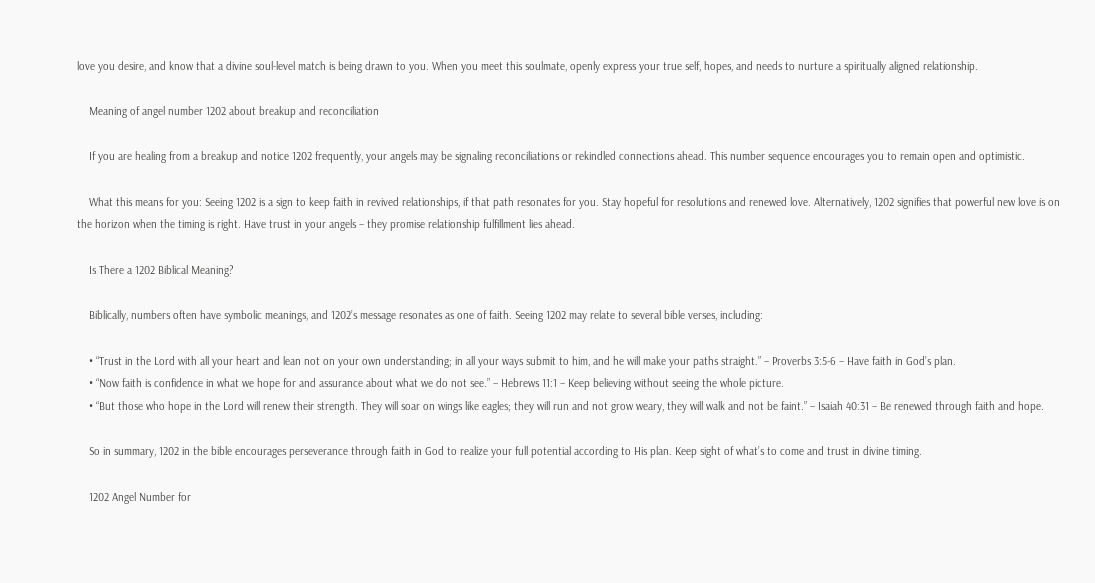love you desire, and know that a divine soul-level match is being drawn to you. When you meet this soulmate, openly express your true self, hopes, and needs to nurture a spiritually aligned relationship.

    Meaning of angel number 1202 about breakup and reconciliation

    If you are healing from a breakup and notice 1202 frequently, your angels may be signaling reconciliations or rekindled connections ahead. This number sequence encourages you to remain open and optimistic.

    What this means for you: Seeing 1202 is a sign to keep faith in revived relationships, if that path resonates for you. Stay hopeful for resolutions and renewed love. Alternatively, 1202 signifies that powerful new love is on the horizon when the timing is right. Have trust in your angels – they promise relationship fulfillment lies ahead.

    Is There a 1202 Biblical Meaning?

    Biblically, numbers often have symbolic meanings, and 1202’s message resonates as one of faith. Seeing 1202 may relate to several bible verses, including:

    • “Trust in the Lord with all your heart and lean not on your own understanding; in all your ways submit to him, and he will make your paths straight.” – Proverbs 3:5-6 – Have faith in God’s plan.
    • “Now faith is confidence in what we hope for and assurance about what we do not see.” – Hebrews 11:1 – Keep believing without seeing the whole picture.
    • “But those who hope in the Lord will renew their strength. They will soar on wings like eagles; they will run and not grow weary, they will walk and not be faint.” – Isaiah 40:31 – Be renewed through faith and hope.

    So in summary, 1202 in the bible encourages perseverance through faith in God to realize your full potential according to His plan. Keep sight of what’s to come and trust in divine timing.

    1202 Angel Number for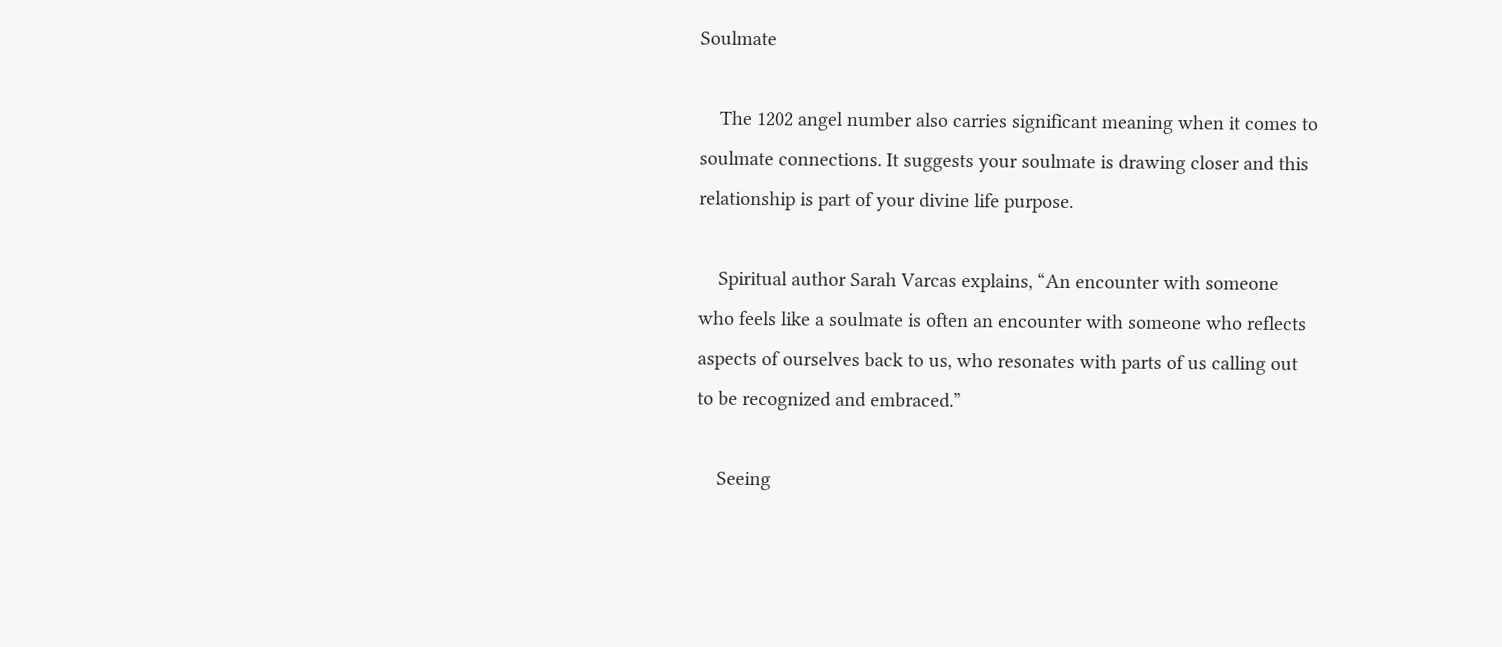Soulmate

    The 1202 angel number also carries significant meaning when it comes to soulmate connections. It suggests your soulmate is drawing closer and this relationship is part of your divine life purpose.

    Spiritual author Sarah Varcas explains, “An encounter with someone who feels like a soulmate is often an encounter with someone who reflects aspects of ourselves back to us, who resonates with parts of us calling out to be recognized and embraced.”

    Seeing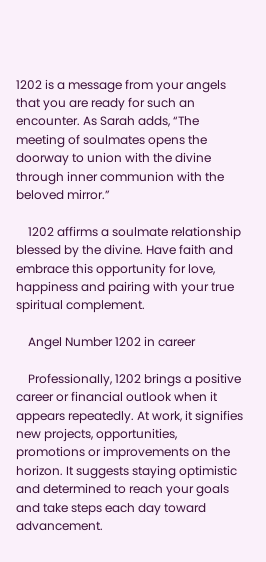1202 is a message from your angels that you are ready for such an encounter. As Sarah adds, “The meeting of soulmates opens the doorway to union with the divine through inner communion with the beloved mirror.”

    1202 affirms a soulmate relationship blessed by the divine. Have faith and embrace this opportunity for love, happiness and pairing with your true spiritual complement.

    Angel Number 1202 in career

    Professionally, 1202 brings a positive career or financial outlook when it appears repeatedly. At work, it signifies new projects, opportunities, promotions or improvements on the horizon. It suggests staying optimistic and determined to reach your goals and take steps each day toward advancement.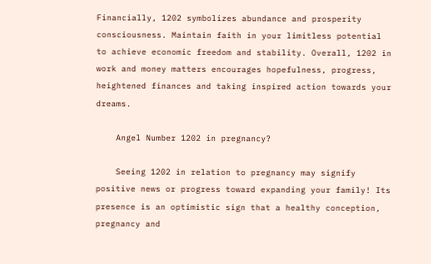Financially, 1202 symbolizes abundance and prosperity consciousness. Maintain faith in your limitless potential to achieve economic freedom and stability. Overall, 1202 in work and money matters encourages hopefulness, progress, heightened finances and taking inspired action towards your dreams.

    Angel Number 1202 in pregnancy?

    Seeing 1202 in relation to pregnancy may signify positive news or progress toward expanding your family! Its presence is an optimistic sign that a healthy conception, pregnancy and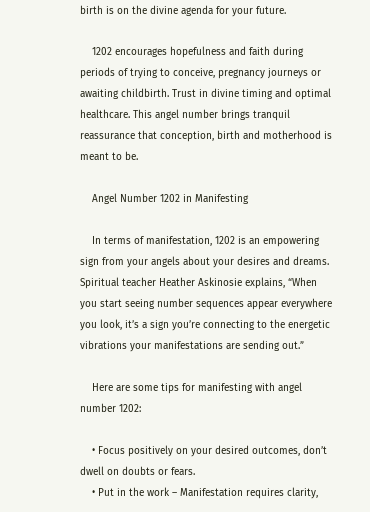birth is on the divine agenda for your future.

    1202 encourages hopefulness and faith during periods of trying to conceive, pregnancy journeys or awaiting childbirth. Trust in divine timing and optimal healthcare. This angel number brings tranquil reassurance that conception, birth and motherhood is meant to be.

    Angel Number 1202 in Manifesting

    In terms of manifestation, 1202 is an empowering sign from your angels about your desires and dreams. Spiritual teacher Heather Askinosie explains, “When you start seeing number sequences appear everywhere you look, it’s a sign you’re connecting to the energetic vibrations your manifestations are sending out.”

    Here are some tips for manifesting with angel number 1202:

    • Focus positively on your desired outcomes, don’t dwell on doubts or fears.
    • Put in the work – Manifestation requires clarity,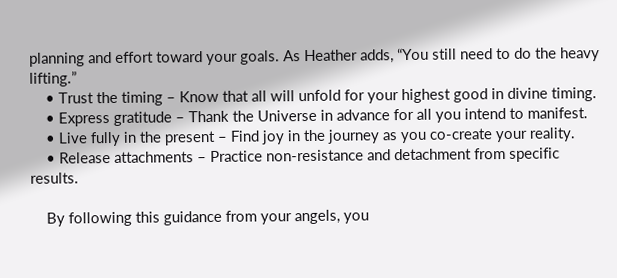planning and effort toward your goals. As Heather adds, “You still need to do the heavy lifting.”
    • Trust the timing – Know that all will unfold for your highest good in divine timing.
    • Express gratitude – Thank the Universe in advance for all you intend to manifest.
    • Live fully in the present – Find joy in the journey as you co-create your reality.
    • Release attachments – Practice non-resistance and detachment from specific results.

    By following this guidance from your angels, you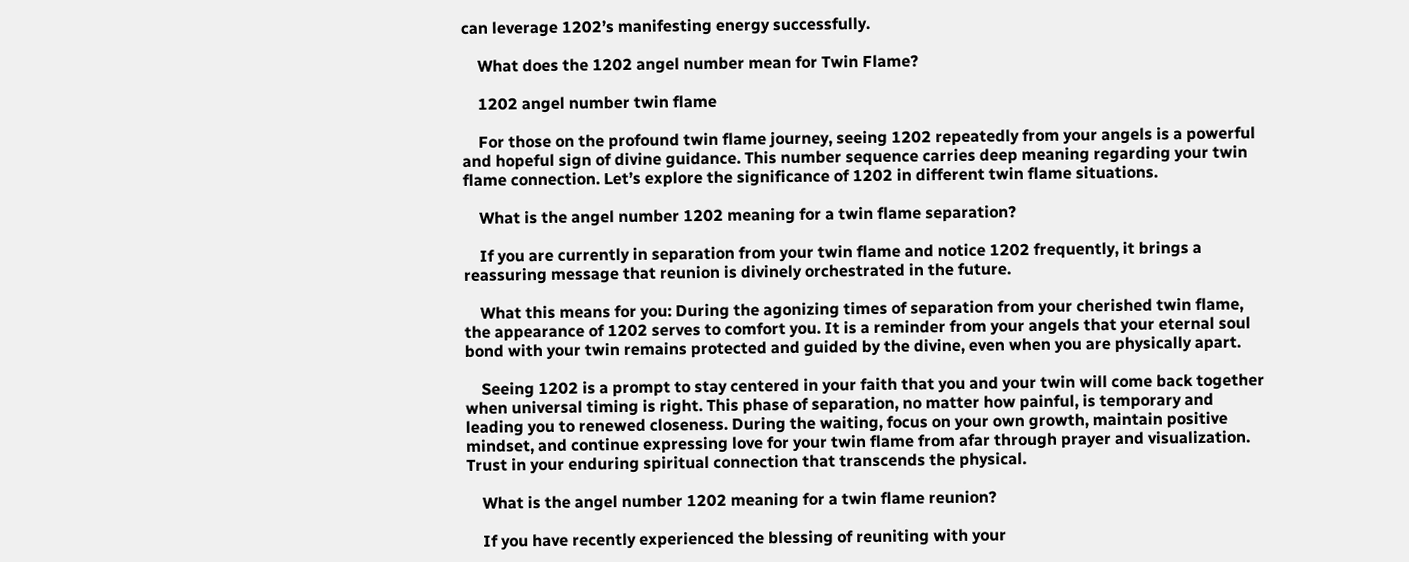can leverage 1202’s manifesting energy successfully.

    What does the 1202 angel number mean for Twin Flame?

    1202 angel number twin flame

    For those on the profound twin flame journey, seeing 1202 repeatedly from your angels is a powerful and hopeful sign of divine guidance. This number sequence carries deep meaning regarding your twin flame connection. Let’s explore the significance of 1202 in different twin flame situations.

    What is the angel number 1202 meaning for a twin flame separation?

    If you are currently in separation from your twin flame and notice 1202 frequently, it brings a reassuring message that reunion is divinely orchestrated in the future.

    What this means for you: During the agonizing times of separation from your cherished twin flame, the appearance of 1202 serves to comfort you. It is a reminder from your angels that your eternal soul bond with your twin remains protected and guided by the divine, even when you are physically apart.

    Seeing 1202 is a prompt to stay centered in your faith that you and your twin will come back together when universal timing is right. This phase of separation, no matter how painful, is temporary and leading you to renewed closeness. During the waiting, focus on your own growth, maintain positive mindset, and continue expressing love for your twin flame from afar through prayer and visualization. Trust in your enduring spiritual connection that transcends the physical.

    What is the angel number 1202 meaning for a twin flame reunion?

    If you have recently experienced the blessing of reuniting with your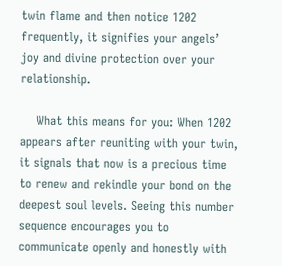twin flame and then notice 1202 frequently, it signifies your angels’ joy and divine protection over your relationship.

    What this means for you: When 1202 appears after reuniting with your twin, it signals that now is a precious time to renew and rekindle your bond on the deepest soul levels. Seeing this number sequence encourages you to communicate openly and honestly with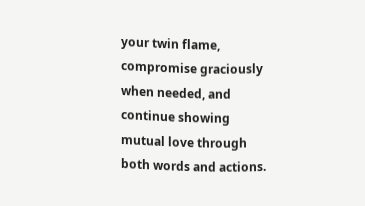your twin flame, compromise graciously when needed, and continue showing mutual love through both words and actions.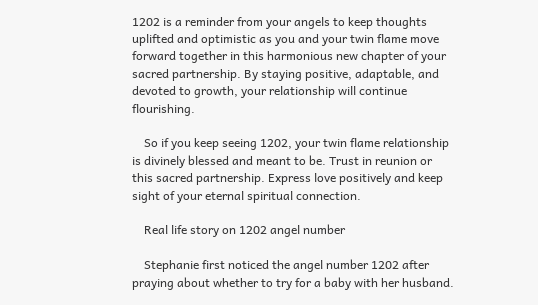1202 is a reminder from your angels to keep thoughts uplifted and optimistic as you and your twin flame move forward together in this harmonious new chapter of your sacred partnership. By staying positive, adaptable, and devoted to growth, your relationship will continue flourishing.

    So if you keep seeing 1202, your twin flame relationship is divinely blessed and meant to be. Trust in reunion or this sacred partnership. Express love positively and keep sight of your eternal spiritual connection.

    Real life story on 1202 angel number

    Stephanie first noticed the angel number 1202 after praying about whether to try for a baby with her husband.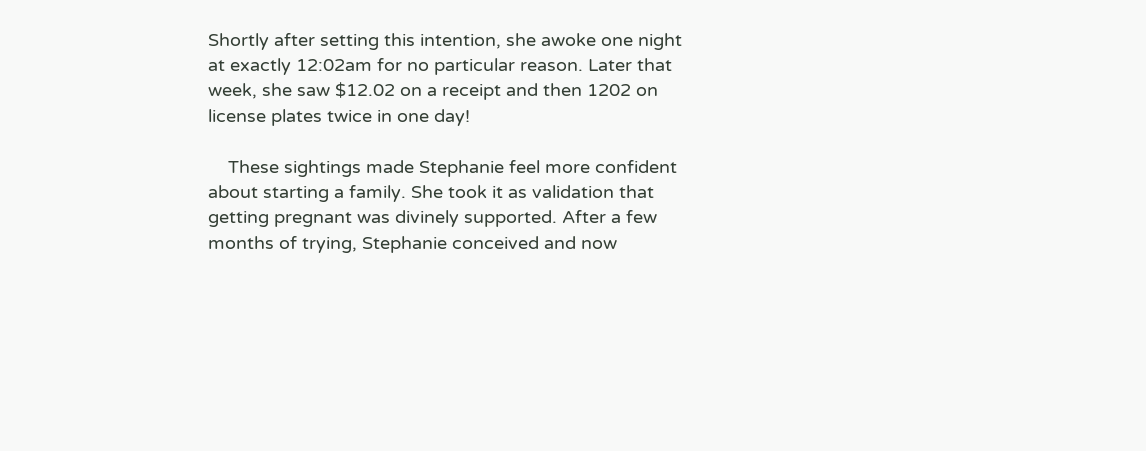Shortly after setting this intention, she awoke one night at exactly 12:02am for no particular reason. Later that week, she saw $12.02 on a receipt and then 1202 on license plates twice in one day!

    These sightings made Stephanie feel more confident about starting a family. She took it as validation that getting pregnant was divinely supported. After a few months of trying, Stephanie conceived and now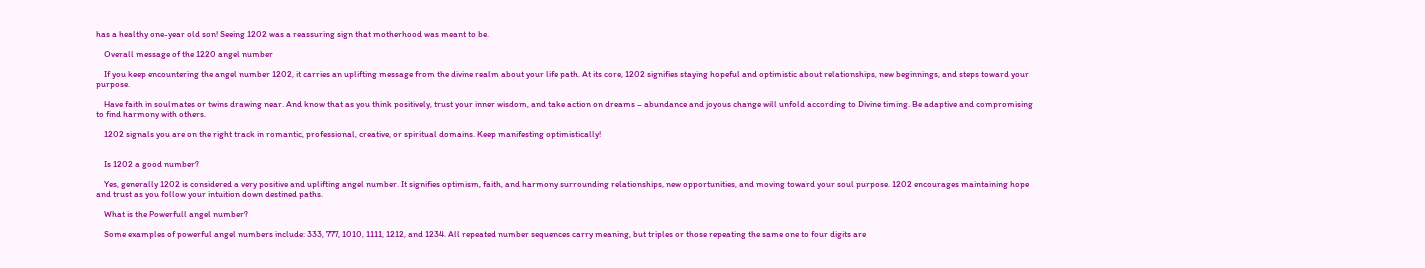has a healthy one-year old son! Seeing 1202 was a reassuring sign that motherhood was meant to be.

    Overall message of the 1220 angel number

    If you keep encountering the angel number 1202, it carries an uplifting message from the divine realm about your life path. At its core, 1202 signifies staying hopeful and optimistic about relationships, new beginnings, and steps toward your purpose.

    Have faith in soulmates or twins drawing near. And know that as you think positively, trust your inner wisdom, and take action on dreams – abundance and joyous change will unfold according to Divine timing. Be adaptive and compromising to find harmony with others.

    1202 signals you are on the right track in romantic, professional, creative, or spiritual domains. Keep manifesting optimistically!


    Is 1202 a good number?

    Yes, generally 1202 is considered a very positive and uplifting angel number. It signifies optimism, faith, and harmony surrounding relationships, new opportunities, and moving toward your soul purpose. 1202 encourages maintaining hope and trust as you follow your intuition down destined paths.

    What is the Powerfull angel number?

    Some examples of powerful angel numbers include: 333, 777, 1010, 1111, 1212, and 1234. All repeated number sequences carry meaning, but triples or those repeating the same one to four digits are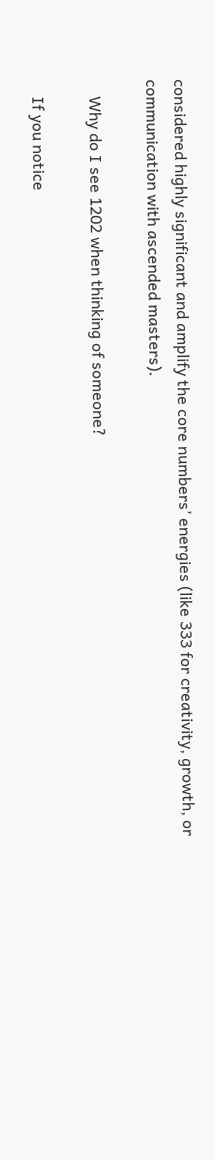considered highly significant and amplify the core numbers’ energies (like 333 for creativity, growth, or communication with ascended masters).

    Why do I see 1202 when thinking of someone?

    If you notice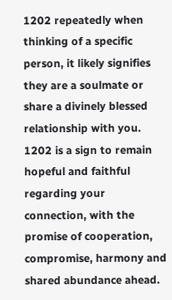1202 repeatedly when thinking of a specific person, it likely signifies they are a soulmate or share a divinely blessed relationship with you. 1202 is a sign to remain hopeful and faithful regarding your connection, with the promise of cooperation, compromise, harmony and shared abundance ahead.